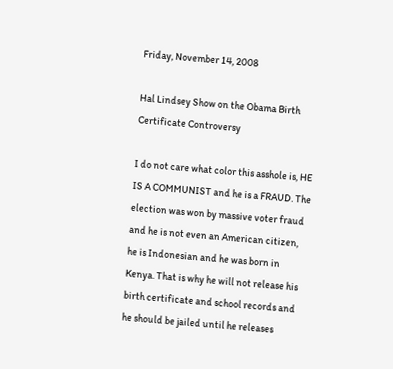Friday, November 14, 2008

Hal Lindsey Show on the Obama Birth Certificate Controversy

I do not care what color this asshole is, HE IS A COMMUNIST and he is a FRAUD. The election was won by massive voter fraud and he is not even an American citizen, he is Indonesian and he was born in Kenya. That is why he will not release his birth certificate and school records and he should be jailed until he releases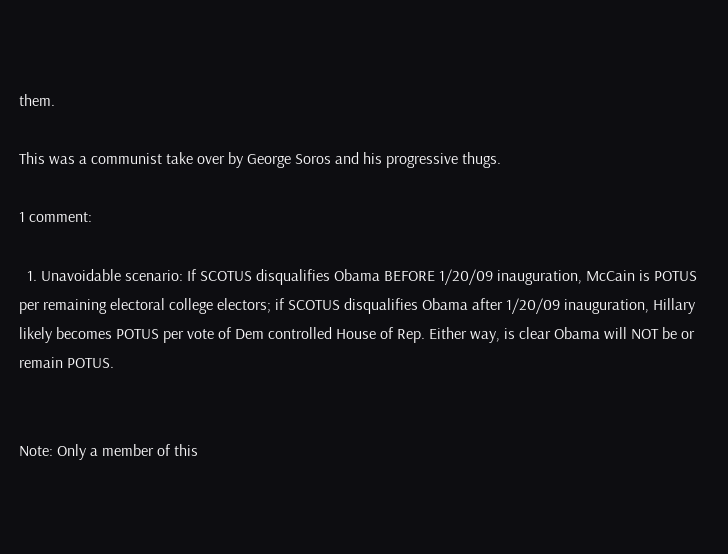them.

This was a communist take over by George Soros and his progressive thugs.

1 comment:

  1. Unavoidable scenario: If SCOTUS disqualifies Obama BEFORE 1/20/09 inauguration, McCain is POTUS per remaining electoral college electors; if SCOTUS disqualifies Obama after 1/20/09 inauguration, Hillary likely becomes POTUS per vote of Dem controlled House of Rep. Either way, is clear Obama will NOT be or remain POTUS.


Note: Only a member of this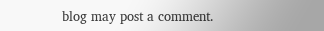blog may post a comment.